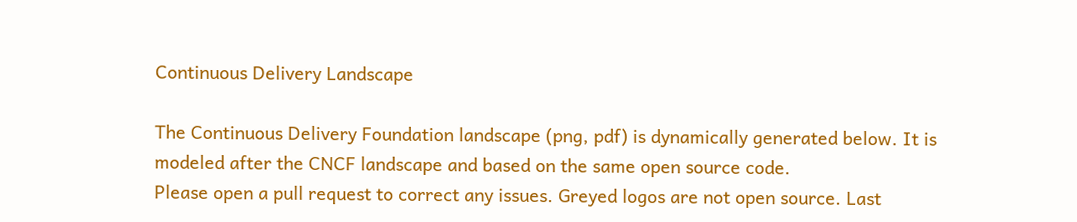Continuous Delivery Landscape

The Continuous Delivery Foundation landscape (png, pdf) is dynamically generated below. It is modeled after the CNCF landscape and based on the same open source code.
Please open a pull request to correct any issues. Greyed logos are not open source. Last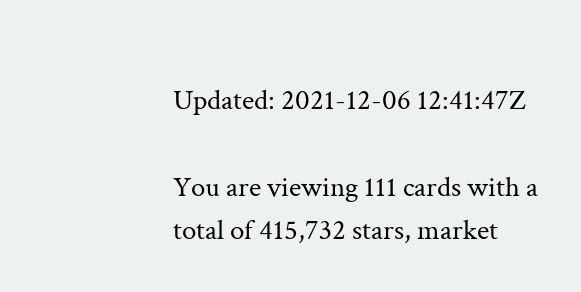Updated: 2021-12-06 12:41:47Z

You are viewing 111 cards with a total of 415,732 stars, market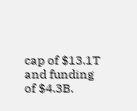cap of $13.1T and funding of $4.3B.